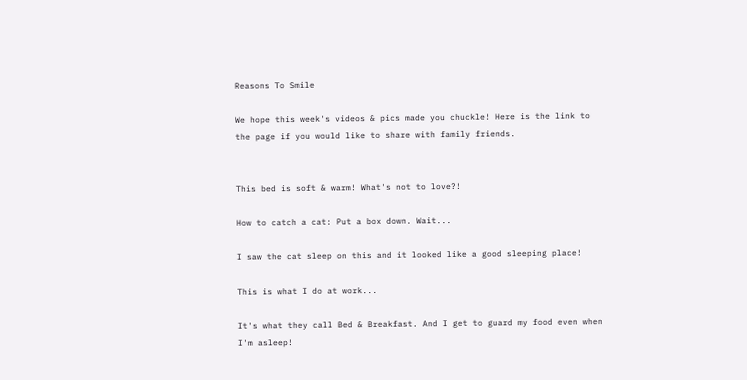Reasons To Smile

We hope this week's videos & pics made you chuckle! Here is the link to the page if you would like to share with family friends.


This bed is soft & warm! What's not to love?!

How to catch a cat: Put a box down. Wait...

I saw the cat sleep on this and it looked like a good sleeping place!

This is what I do at work...

It's what they call Bed & Breakfast. And I get to guard my food even when I'm asleep!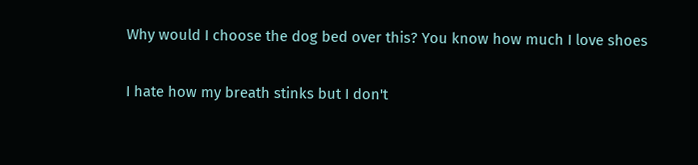Why would I choose the dog bed over this? You know how much I love shoes

I hate how my breath stinks but I don't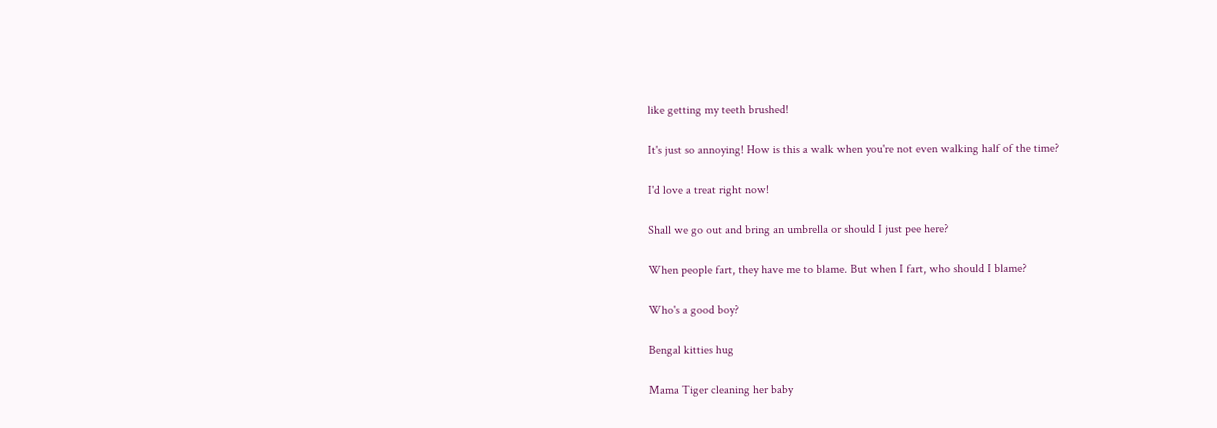like getting my teeth brushed!

It's just so annoying! How is this a walk when you're not even walking half of the time?

I'd love a treat right now!

Shall we go out and bring an umbrella or should I just pee here?

When people fart, they have me to blame. But when I fart, who should I blame?

Who's a good boy?

Bengal kitties hug

Mama Tiger cleaning her baby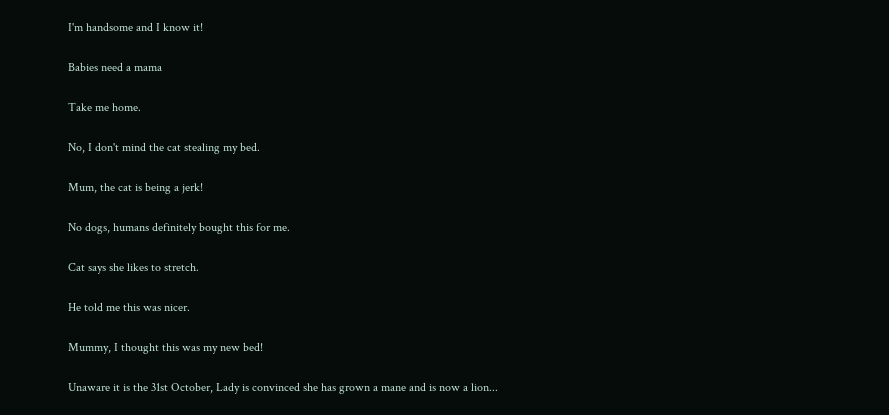I'm handsome and I know it!

Babies need a mama

Take me home.

No, I don't mind the cat stealing my bed.

Mum, the cat is being a jerk!

No dogs, humans definitely bought this for me.

Cat says she likes to stretch.

He told me this was nicer.

Mummy, I thought this was my new bed!

Unaware it is the 31st October, Lady is convinced she has grown a mane and is now a lion...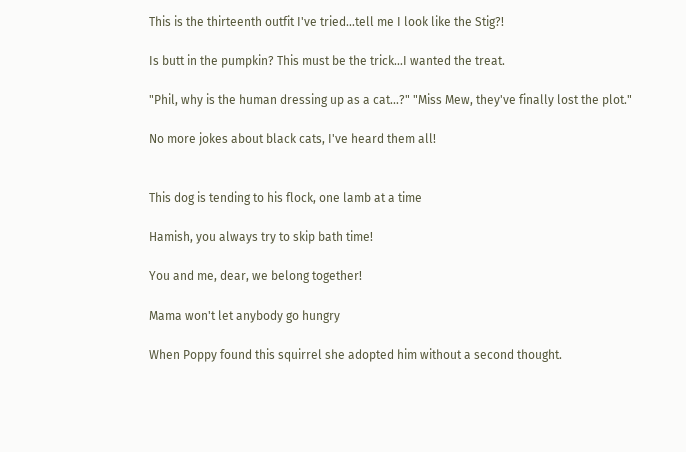This is the thirteenth outfit I've tried...tell me I look like the Stig?!

Is butt in the pumpkin? This must be the trick...I wanted the treat.

"Phil, why is the human dressing up as a cat...?" "Miss Mew, they've finally lost the plot."

No more jokes about black cats, I've heard them all!


This dog is tending to his flock, one lamb at a time

Hamish, you always try to skip bath time!

You and me, dear, we belong together!

Mama won't let anybody go hungry

When Poppy found this squirrel she adopted him without a second thought.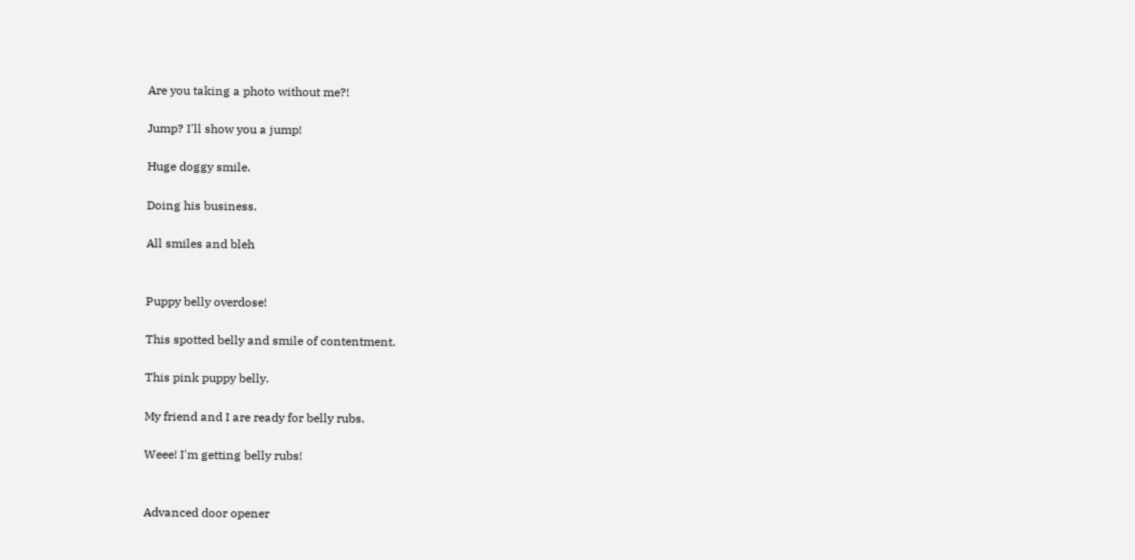Are you taking a photo without me?!

Jump? I'll show you a jump!

Huge doggy smile.

Doing his business.

All smiles and bleh


Puppy belly overdose!

This spotted belly and smile of contentment.

This pink puppy belly.

My friend and I are ready for belly rubs.

Weee! I'm getting belly rubs!


Advanced door opener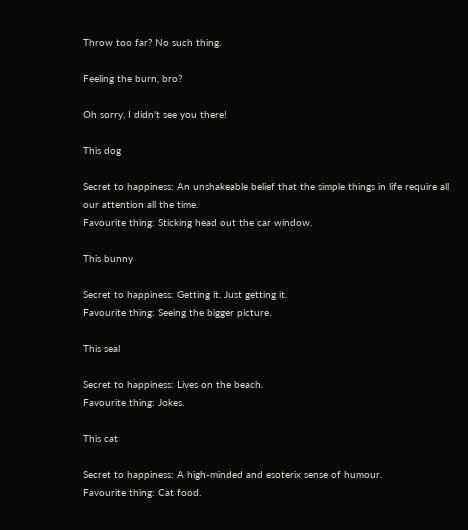Throw too far? No such thing.

Feeling the burn, bro?

Oh sorry, I didn't see you there!

This dog

Secret to happiness: An unshakeable belief that the simple things in life require all our attention all the time.
Favourite thing: Sticking head out the car window.

This bunny

Secret to happiness: Getting it. Just getting it.
Favourite thing: Seeing the bigger picture.

This seal

Secret to happiness: Lives on the beach.
Favourite thing: Jokes.

This cat

Secret to happiness: A high-minded and esoterix sense of humour.
Favourite thing: Cat food.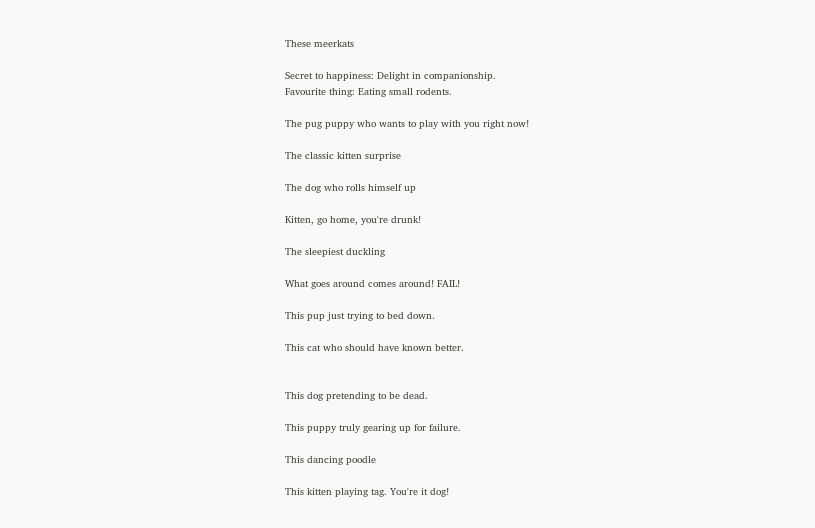These meerkats

Secret to happiness: Delight in companionship.
Favourite thing: Eating small rodents.

The pug puppy who wants to play with you right now!

The classic kitten surprise

The dog who rolls himself up

Kitten, go home, you're drunk!

The sleepiest duckling

What goes around comes around! FAIL!

This pup just trying to bed down.

This cat who should have known better.


This dog pretending to be dead.

This puppy truly gearing up for failure.

This dancing poodle

This kitten playing tag. You're it dog!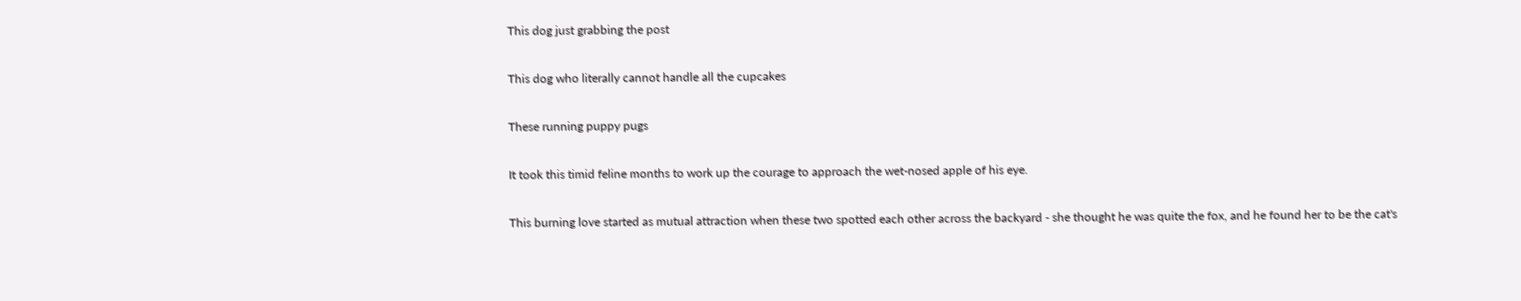This dog just grabbing the post

This dog who literally cannot handle all the cupcakes

These running puppy pugs

It took this timid feline months to work up the courage to approach the wet-nosed apple of his eye.

This burning love started as mutual attraction when these two spotted each other across the backyard - she thought he was quite the fox, and he found her to be the cat's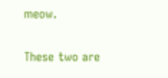meow.

These two are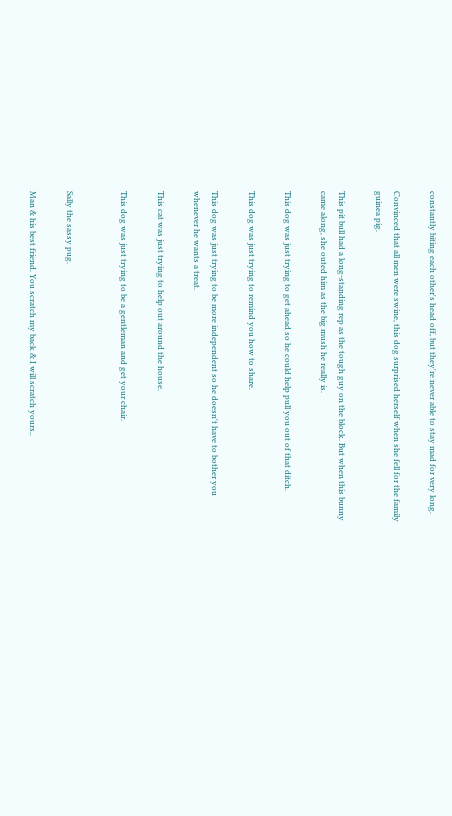constantly biting each other's head off, but they're never able to stay mad for very long.

Convinced that all men were swine, this dog surprised herself when she fell for the family guinea pig.

This pit bull had a long-standing rep as the tough guy on the block. But when this bunny came along, she outed him as the big mush he really is.

This dog was just trying to get ahead so he could help pull you out of that ditch.

This dog was just trying to remind you how to share.

This dog was just trying to be more independent so he doesn't have to bother you whenever he wants a treat.

This cat was just trying to help out around the house.

This dog was just trying to be a gentleman and get your chair.


Sally the sassy pug.

Man & his best friend. You scratch my back & I will scratch yours..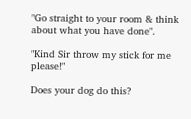"Go straight to your room & think about what you have done".

"Kind Sir throw my stick for me please!"

Does your dog do this?